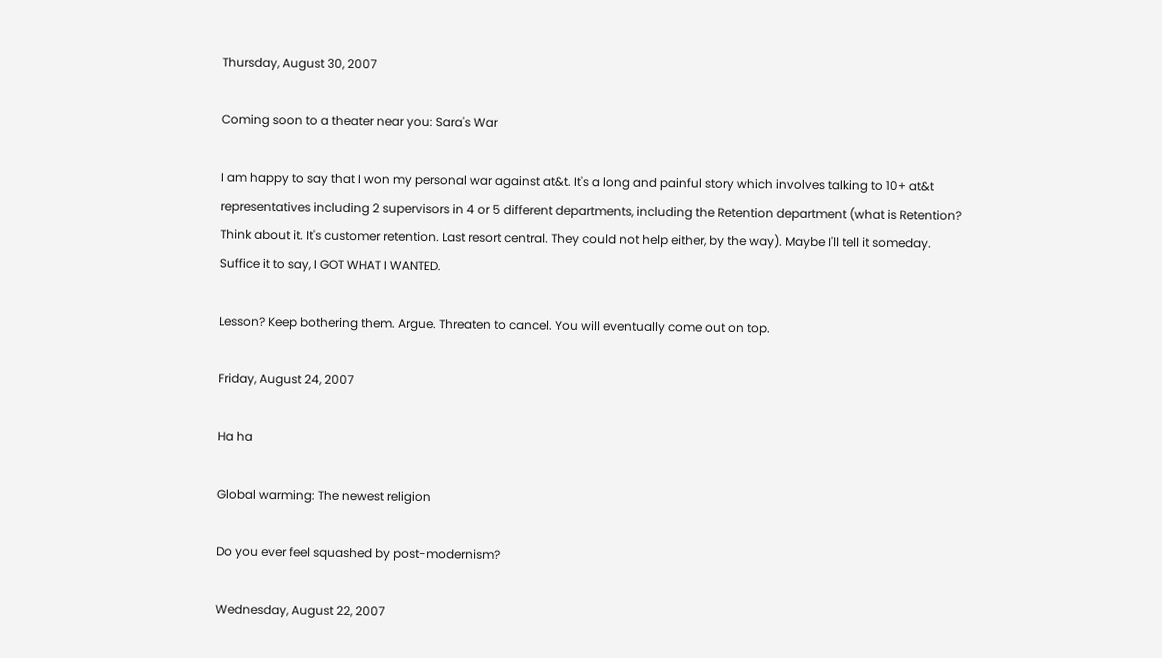Thursday, August 30, 2007

Coming soon to a theater near you: Sara's War

I am happy to say that I won my personal war against at&t. It's a long and painful story which involves talking to 10+ at&t representatives including 2 supervisors in 4 or 5 different departments, including the Retention department (what is Retention? Think about it. It's customer retention. Last resort central. They could not help either, by the way). Maybe I'll tell it someday. Suffice it to say, I GOT WHAT I WANTED.

Lesson? Keep bothering them. Argue. Threaten to cancel. You will eventually come out on top.

Friday, August 24, 2007

Ha ha

Global warming: The newest religion

Do you ever feel squashed by post-modernism?

Wednesday, August 22, 2007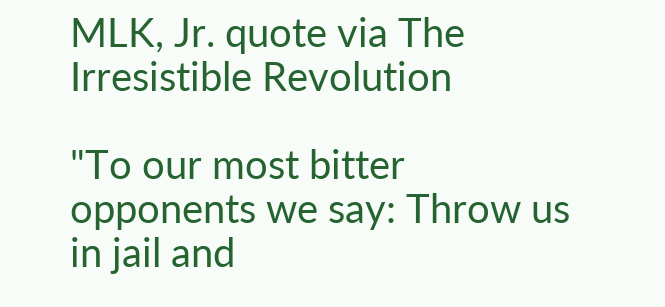MLK, Jr. quote via The Irresistible Revolution

"To our most bitter opponents we say: Throw us in jail and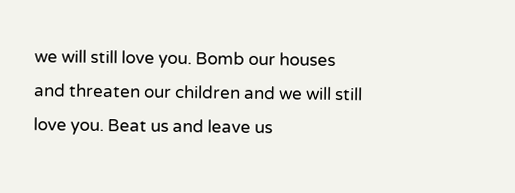we will still love you. Bomb our houses and threaten our children and we will still love you. Beat us and leave us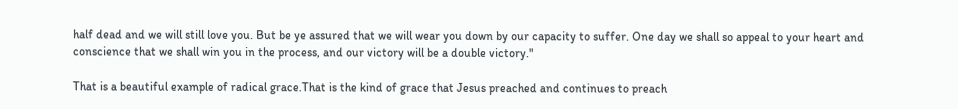half dead and we will still love you. But be ye assured that we will wear you down by our capacity to suffer. One day we shall so appeal to your heart and conscience that we shall win you in the process, and our victory will be a double victory."

That is a beautiful example of radical grace.That is the kind of grace that Jesus preached and continues to preach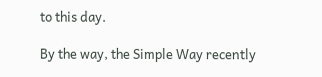to this day.

By the way, the Simple Way recently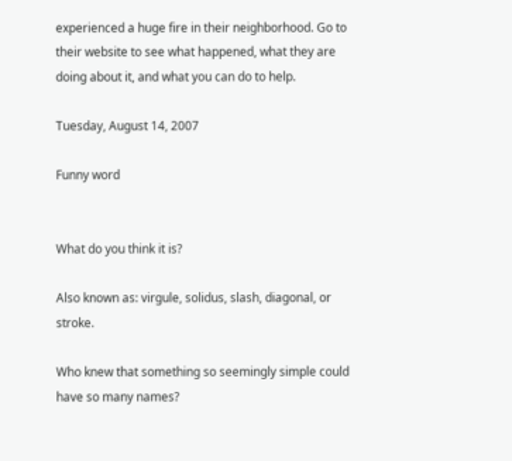experienced a huge fire in their neighborhood. Go to their website to see what happened, what they are doing about it, and what you can do to help.

Tuesday, August 14, 2007

Funny word


What do you think it is?

Also known as: virgule, solidus, slash, diagonal, or stroke.

Who knew that something so seemingly simple could have so many names?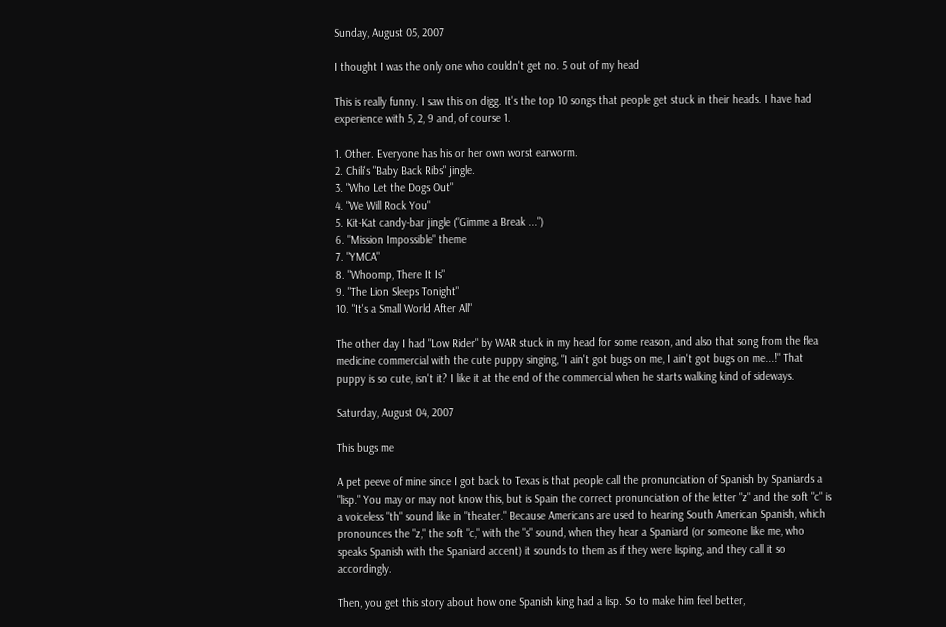Sunday, August 05, 2007

I thought I was the only one who couldn't get no. 5 out of my head

This is really funny. I saw this on digg. It's the top 10 songs that people get stuck in their heads. I have had experience with 5, 2, 9 and, of course 1.

1. Other. Everyone has his or her own worst earworm.
2. Chili's "Baby Back Ribs" jingle.
3. "Who Let the Dogs Out"
4. "We Will Rock You"
5. Kit-Kat candy-bar jingle ("Gimme a Break ...")
6. "Mission Impossible" theme
7. "YMCA"
8. "Whoomp, There It Is"
9. "The Lion Sleeps Tonight"
10. "It's a Small World After All"

The other day I had "Low Rider" by WAR stuck in my head for some reason, and also that song from the flea medicine commercial with the cute puppy singing, "I ain't got bugs on me, I ain't got bugs on me...!" That puppy is so cute, isn't it? I like it at the end of the commercial when he starts walking kind of sideways.

Saturday, August 04, 2007

This bugs me

A pet peeve of mine since I got back to Texas is that people call the pronunciation of Spanish by Spaniards a "lisp." You may or may not know this, but is Spain the correct pronunciation of the letter "z" and the soft "c" is a voiceless "th" sound like in "theater." Because Americans are used to hearing South American Spanish, which pronounces the "z," the soft "c," with the "s" sound, when they hear a Spaniard (or someone like me, who speaks Spanish with the Spaniard accent) it sounds to them as if they were lisping, and they call it so accordingly.

Then, you get this story about how one Spanish king had a lisp. So to make him feel better,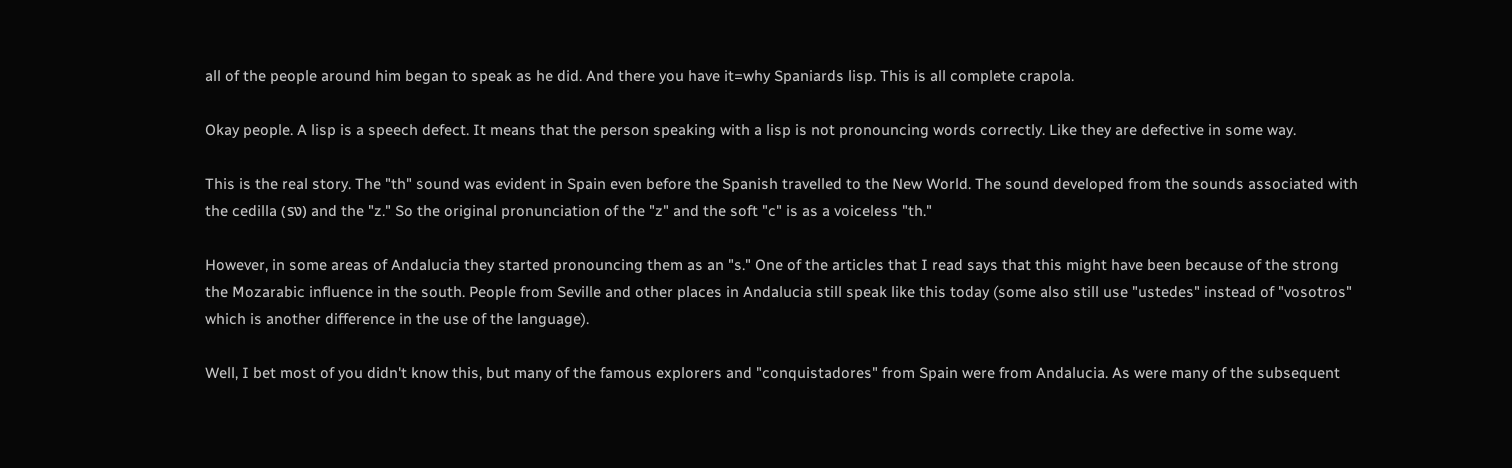all of the people around him began to speak as he did. And there you have it=why Spaniards lisp. This is all complete crapola.

Okay people. A lisp is a speech defect. It means that the person speaking with a lisp is not pronouncing words correctly. Like they are defective in some way.

This is the real story. The "th" sound was evident in Spain even before the Spanish travelled to the New World. The sound developed from the sounds associated with the cedilla (รง) and the "z." So the original pronunciation of the "z" and the soft "c" is as a voiceless "th."

However, in some areas of Andalucia they started pronouncing them as an "s." One of the articles that I read says that this might have been because of the strong the Mozarabic influence in the south. People from Seville and other places in Andalucia still speak like this today (some also still use "ustedes" instead of "vosotros" which is another difference in the use of the language).

Well, I bet most of you didn't know this, but many of the famous explorers and "conquistadores" from Spain were from Andalucia. As were many of the subsequent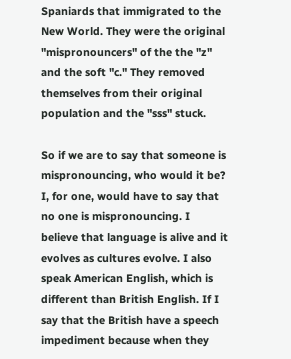Spaniards that immigrated to the New World. They were the original "mispronouncers" of the the "z" and the soft "c." They removed themselves from their original population and the "sss" stuck.

So if we are to say that someone is mispronouncing, who would it be? I, for one, would have to say that no one is mispronouncing. I believe that language is alive and it evolves as cultures evolve. I also speak American English, which is different than British English. If I say that the British have a speech impediment because when they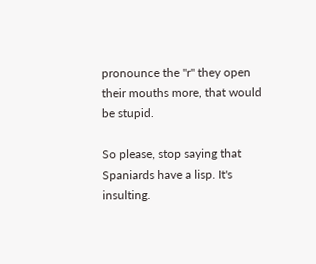pronounce the "r" they open their mouths more, that would be stupid.

So please, stop saying that Spaniards have a lisp. It's insulting.